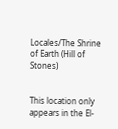Locales/The Shrine of Earth (Hill of Stones)


This location only appears in the El-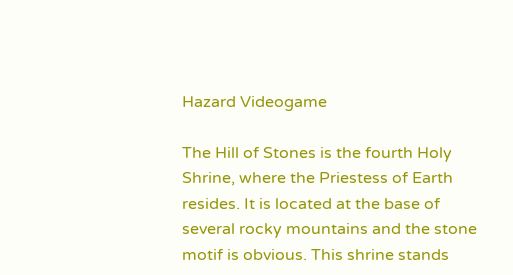Hazard Videogame

The Hill of Stones is the fourth Holy Shrine, where the Priestess of Earth resides. It is located at the base of several rocky mountains and the stone motif is obvious. This shrine stands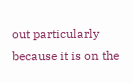out particularly because it is on the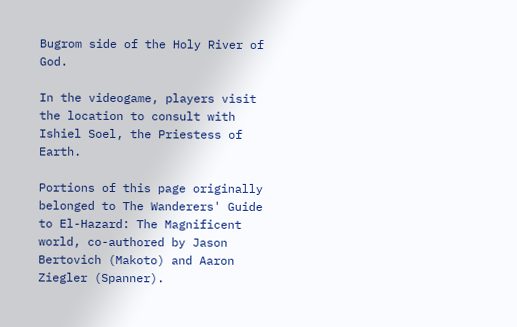Bugrom side of the Holy River of God.

In the videogame, players visit the location to consult with Ishiel Soel, the Priestess of Earth.

Portions of this page originally belonged to The Wanderers' Guide to El-Hazard: The Magnificent world, co-authored by Jason Bertovich (Makoto) and Aaron Ziegler (Spanner).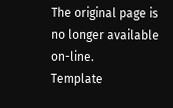The original page is no longer available on-line.
Template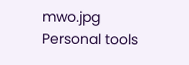mwo.jpg
Personal tools